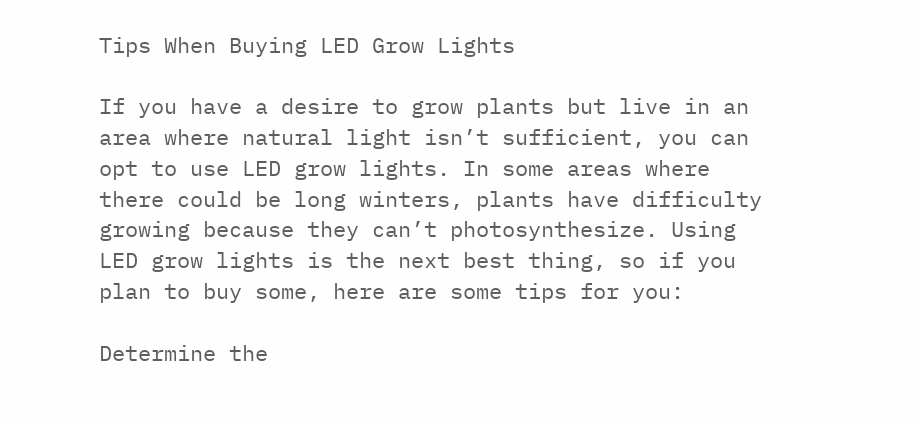Tips When Buying LED Grow Lights

If you have a desire to grow plants but live in an area where natural light isn’t sufficient, you can opt to use LED grow lights. In some areas where there could be long winters, plants have difficulty growing because they can’t photosynthesize. Using LED grow lights is the next best thing, so if you plan to buy some, here are some tips for you:

Determine the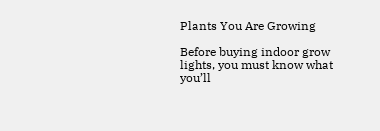Plants You Are Growing

Before buying indoor grow lights, you must know what you’ll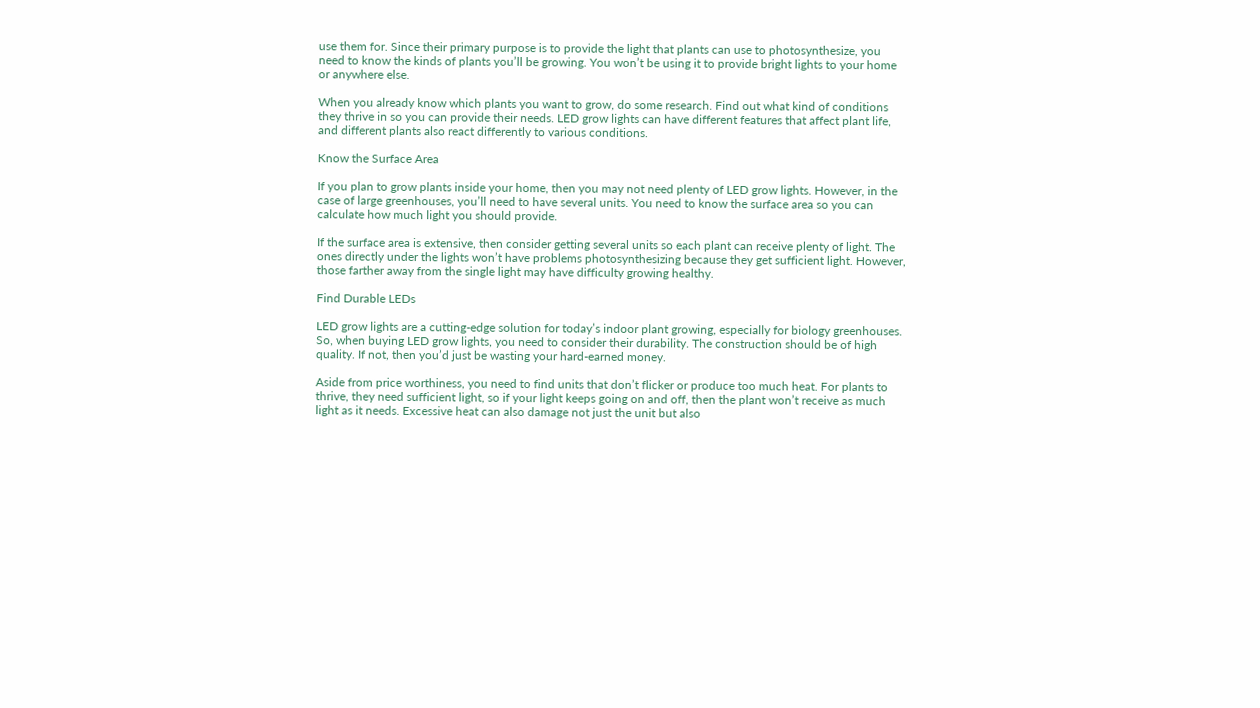use them for. Since their primary purpose is to provide the light that plants can use to photosynthesize, you need to know the kinds of plants you’ll be growing. You won’t be using it to provide bright lights to your home or anywhere else.

When you already know which plants you want to grow, do some research. Find out what kind of conditions they thrive in so you can provide their needs. LED grow lights can have different features that affect plant life, and different plants also react differently to various conditions.

Know the Surface Area

If you plan to grow plants inside your home, then you may not need plenty of LED grow lights. However, in the case of large greenhouses, you’ll need to have several units. You need to know the surface area so you can calculate how much light you should provide.

If the surface area is extensive, then consider getting several units so each plant can receive plenty of light. The ones directly under the lights won’t have problems photosynthesizing because they get sufficient light. However, those farther away from the single light may have difficulty growing healthy.

Find Durable LEDs

LED grow lights are a cutting-edge solution for today’s indoor plant growing, especially for biology greenhouses. So, when buying LED grow lights, you need to consider their durability. The construction should be of high quality. If not, then you’d just be wasting your hard-earned money.

Aside from price worthiness, you need to find units that don’t flicker or produce too much heat. For plants to thrive, they need sufficient light, so if your light keeps going on and off, then the plant won’t receive as much light as it needs. Excessive heat can also damage not just the unit but also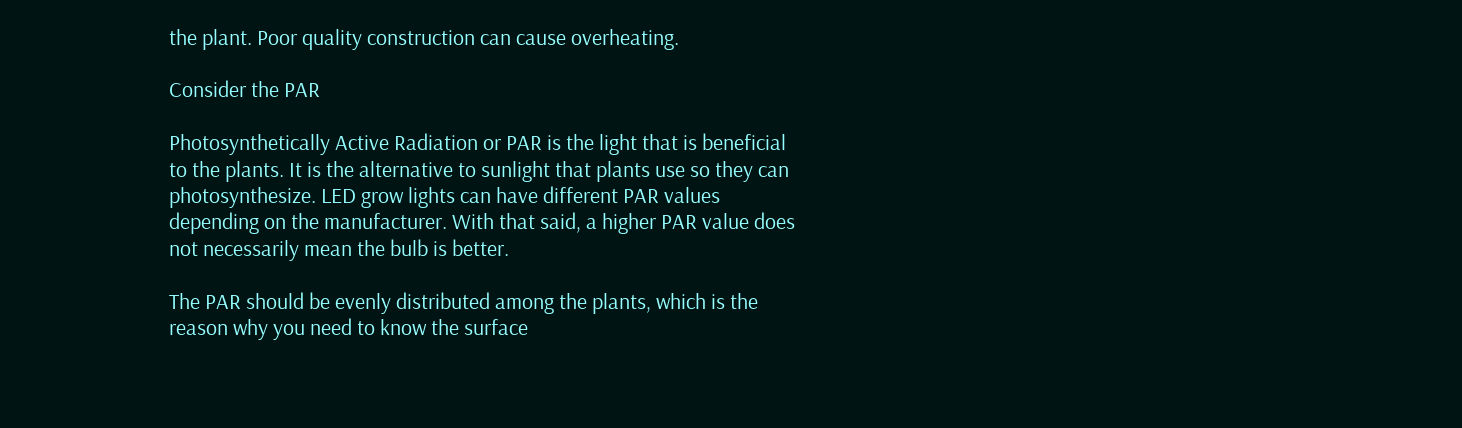the plant. Poor quality construction can cause overheating.

Consider the PAR

Photosynthetically Active Radiation or PAR is the light that is beneficial to the plants. It is the alternative to sunlight that plants use so they can photosynthesize. LED grow lights can have different PAR values depending on the manufacturer. With that said, a higher PAR value does not necessarily mean the bulb is better.

The PAR should be evenly distributed among the plants, which is the reason why you need to know the surface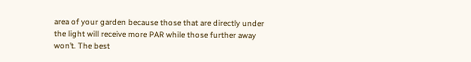area of your garden because those that are directly under the light will receive more PAR while those further away won’t. The best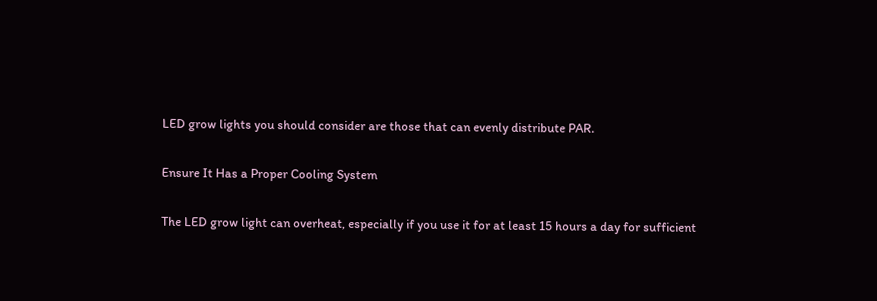LED grow lights you should consider are those that can evenly distribute PAR.

Ensure It Has a Proper Cooling System

The LED grow light can overheat, especially if you use it for at least 15 hours a day for sufficient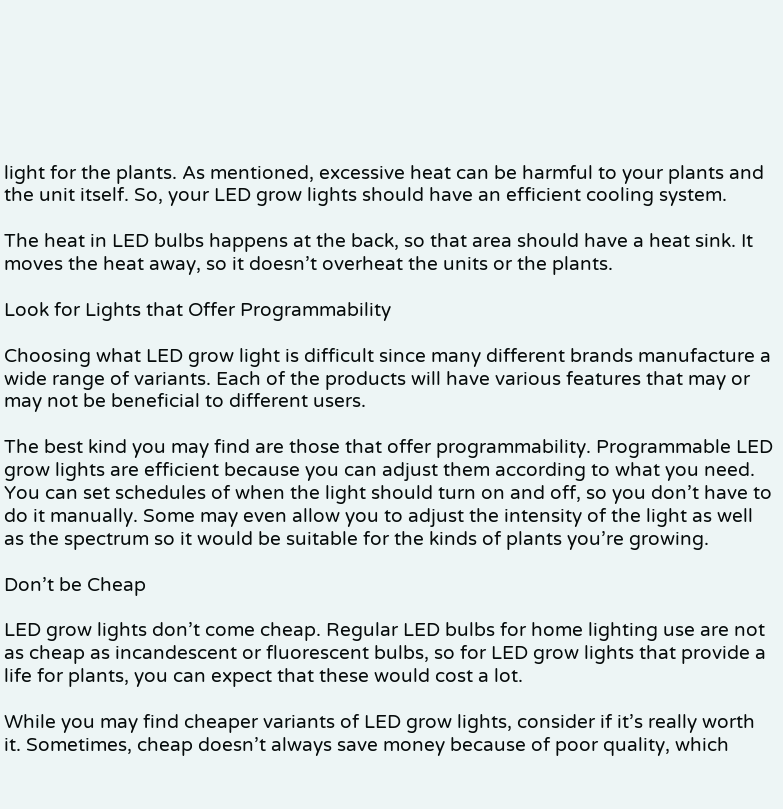light for the plants. As mentioned, excessive heat can be harmful to your plants and the unit itself. So, your LED grow lights should have an efficient cooling system.

The heat in LED bulbs happens at the back, so that area should have a heat sink. It moves the heat away, so it doesn’t overheat the units or the plants.

Look for Lights that Offer Programmability

Choosing what LED grow light is difficult since many different brands manufacture a wide range of variants. Each of the products will have various features that may or may not be beneficial to different users.

The best kind you may find are those that offer programmability. Programmable LED grow lights are efficient because you can adjust them according to what you need. You can set schedules of when the light should turn on and off, so you don’t have to do it manually. Some may even allow you to adjust the intensity of the light as well as the spectrum so it would be suitable for the kinds of plants you’re growing.

Don’t be Cheap

LED grow lights don’t come cheap. Regular LED bulbs for home lighting use are not as cheap as incandescent or fluorescent bulbs, so for LED grow lights that provide a life for plants, you can expect that these would cost a lot.

While you may find cheaper variants of LED grow lights, consider if it’s really worth it. Sometimes, cheap doesn’t always save money because of poor quality, which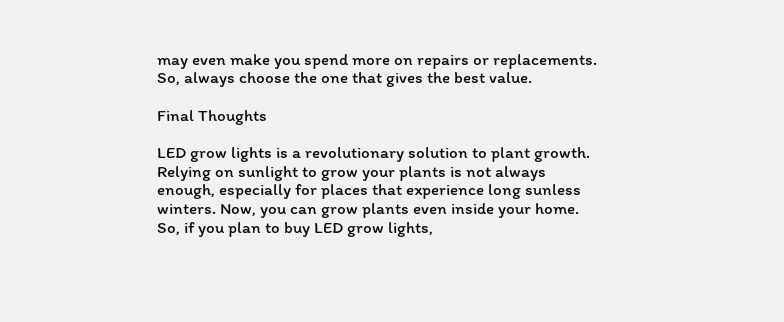may even make you spend more on repairs or replacements. So, always choose the one that gives the best value.

Final Thoughts

LED grow lights is a revolutionary solution to plant growth. Relying on sunlight to grow your plants is not always enough, especially for places that experience long sunless winters. Now, you can grow plants even inside your home. So, if you plan to buy LED grow lights,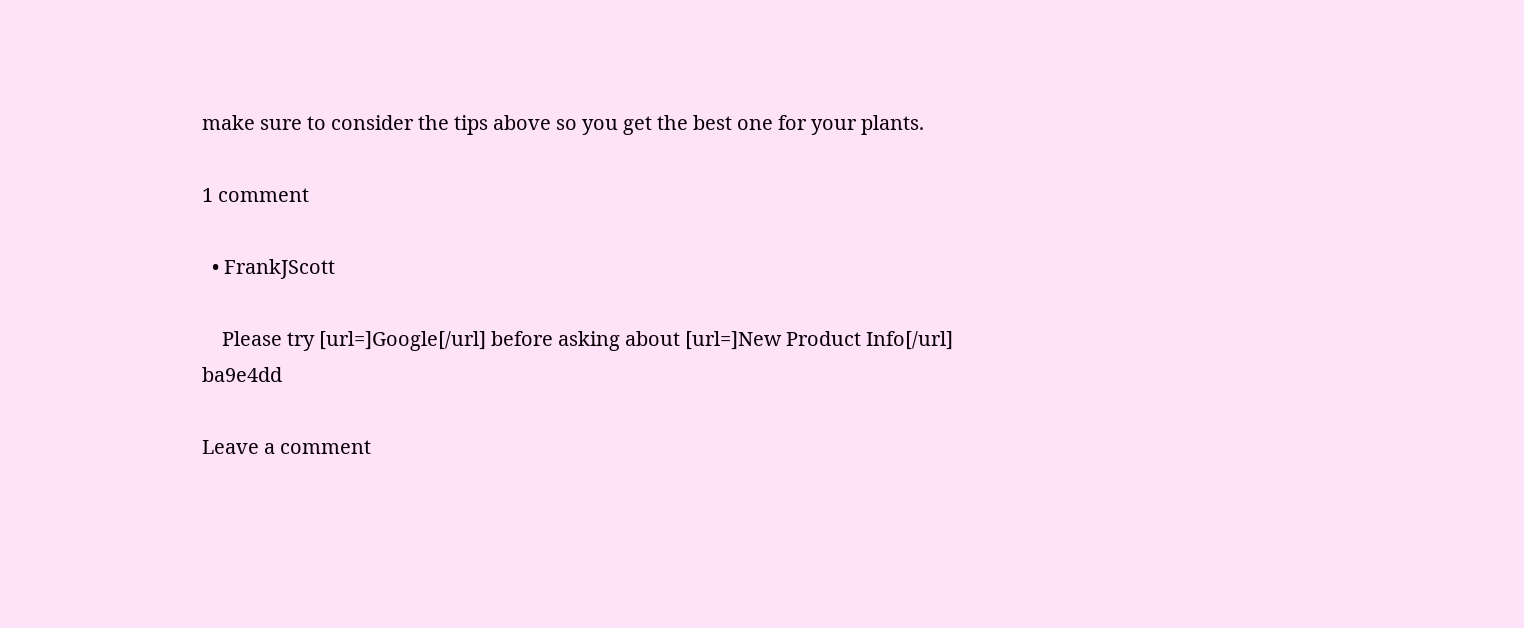make sure to consider the tips above so you get the best one for your plants.

1 comment

  • FrankJScott

    Please try [url=]Google[/url] before asking about [url=]New Product Info[/url] ba9e4dd

Leave a comment